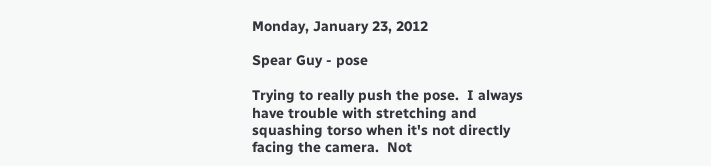Monday, January 23, 2012

Spear Guy - pose

Trying to really push the pose.  I always have trouble with stretching and squashing torso when it's not directly facing the camera.  Not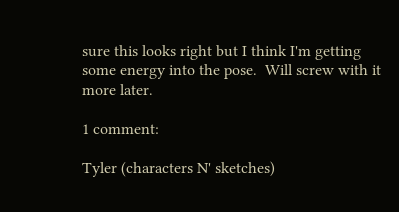sure this looks right but I think I'm getting some energy into the pose.  Will screw with it more later.

1 comment:

Tyler (characters N' sketches)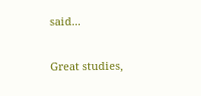said...

Great studies,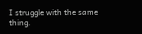I struggle with the same thing.